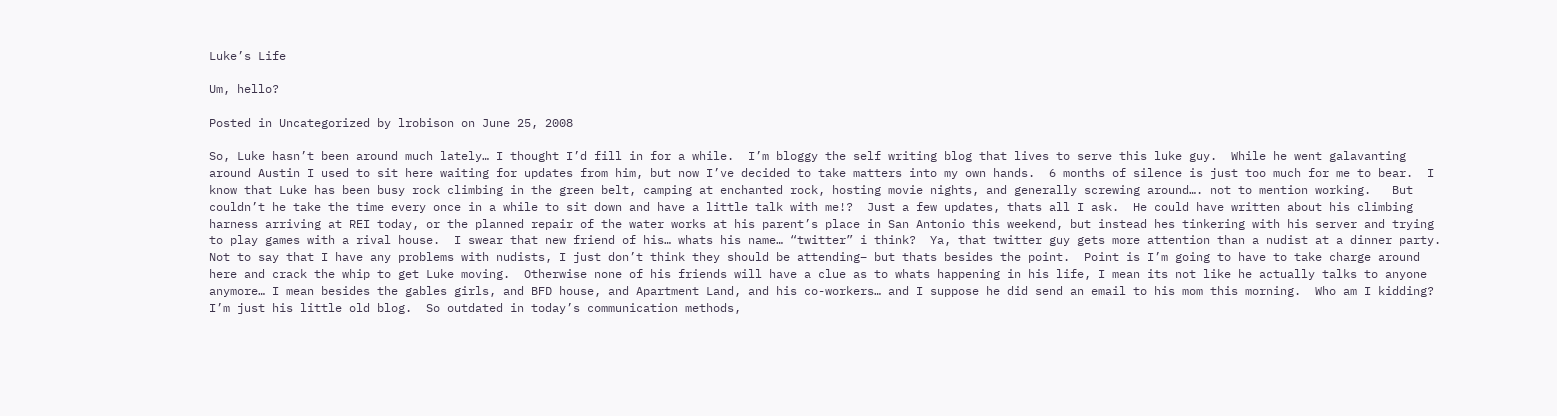Luke’s Life

Um, hello?

Posted in Uncategorized by lrobison on June 25, 2008

So, Luke hasn’t been around much lately… I thought I’d fill in for a while.  I’m bloggy the self writing blog that lives to serve this luke guy.  While he went galavanting around Austin I used to sit here waiting for updates from him, but now I’ve decided to take matters into my own hands.  6 months of silence is just too much for me to bear.  I know that Luke has been busy rock climbing in the green belt, camping at enchanted rock, hosting movie nights, and generally screwing around…. not to mention working.   But couldn’t he take the time every once in a while to sit down and have a little talk with me!?  Just a few updates, thats all I ask.  He could have written about his climbing harness arriving at REI today, or the planned repair of the water works at his parent’s place in San Antonio this weekend, but instead hes tinkering with his server and trying to play games with a rival house.  I swear that new friend of his… whats his name… “twitter” i think?  Ya, that twitter guy gets more attention than a nudist at a dinner party.  Not to say that I have any problems with nudists, I just don’t think they should be attending– but thats besides the point.  Point is I’m going to have to take charge around here and crack the whip to get Luke moving.  Otherwise none of his friends will have a clue as to whats happening in his life, I mean its not like he actually talks to anyone anymore… I mean besides the gables girls, and BFD house, and Apartment Land, and his co-workers… and I suppose he did send an email to his mom this morning.  Who am I kidding?  I’m just his little old blog.  So outdated in today’s communication methods,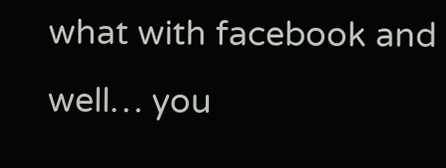what with facebook and well… you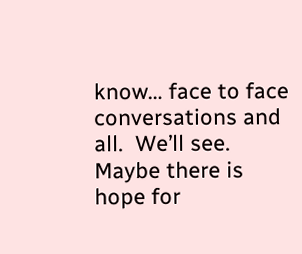know… face to face conversations and all.  We’ll see.  Maybe there is hope for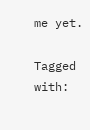me yet.

Tagged with: